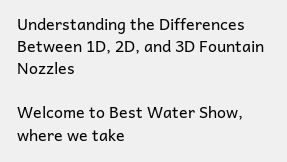Understanding the Differences Between 1D, 2D, and 3D Fountain Nozzles

Welcome to Best Water Show, where we take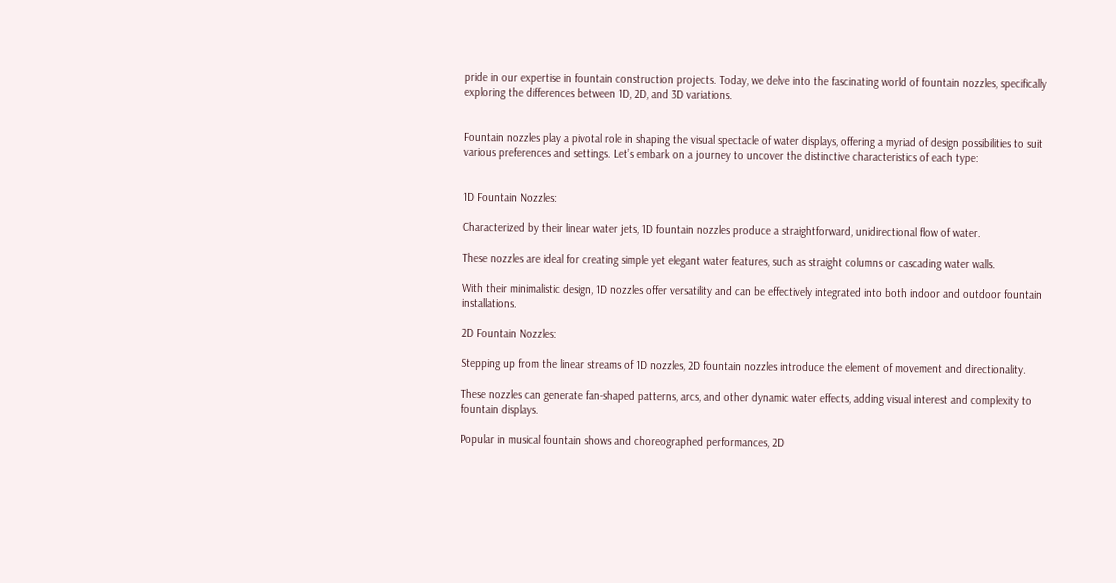pride in our expertise in fountain construction projects. Today, we delve into the fascinating world of fountain nozzles, specifically exploring the differences between 1D, 2D, and 3D variations.


Fountain nozzles play a pivotal role in shaping the visual spectacle of water displays, offering a myriad of design possibilities to suit various preferences and settings. Let’s embark on a journey to uncover the distinctive characteristics of each type:


1D Fountain Nozzles:

Characterized by their linear water jets, 1D fountain nozzles produce a straightforward, unidirectional flow of water.

These nozzles are ideal for creating simple yet elegant water features, such as straight columns or cascading water walls.

With their minimalistic design, 1D nozzles offer versatility and can be effectively integrated into both indoor and outdoor fountain installations.

2D Fountain Nozzles:

Stepping up from the linear streams of 1D nozzles, 2D fountain nozzles introduce the element of movement and directionality.

These nozzles can generate fan-shaped patterns, arcs, and other dynamic water effects, adding visual interest and complexity to fountain displays.

Popular in musical fountain shows and choreographed performances, 2D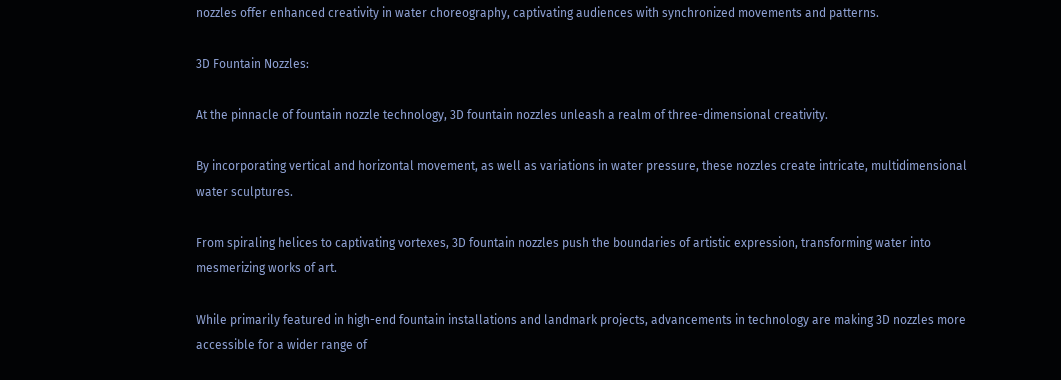nozzles offer enhanced creativity in water choreography, captivating audiences with synchronized movements and patterns.

3D Fountain Nozzles:

At the pinnacle of fountain nozzle technology, 3D fountain nozzles unleash a realm of three-dimensional creativity.

By incorporating vertical and horizontal movement, as well as variations in water pressure, these nozzles create intricate, multidimensional water sculptures.

From spiraling helices to captivating vortexes, 3D fountain nozzles push the boundaries of artistic expression, transforming water into mesmerizing works of art.

While primarily featured in high-end fountain installations and landmark projects, advancements in technology are making 3D nozzles more accessible for a wider range of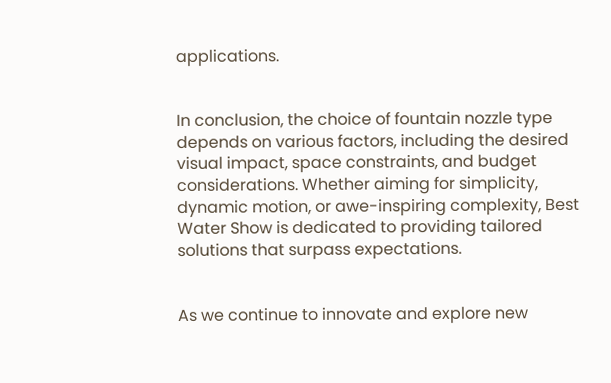applications.


In conclusion, the choice of fountain nozzle type depends on various factors, including the desired visual impact, space constraints, and budget considerations. Whether aiming for simplicity, dynamic motion, or awe-inspiring complexity, Best Water Show is dedicated to providing tailored solutions that surpass expectations.


As we continue to innovate and explore new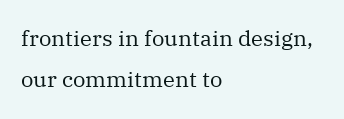frontiers in fountain design, our commitment to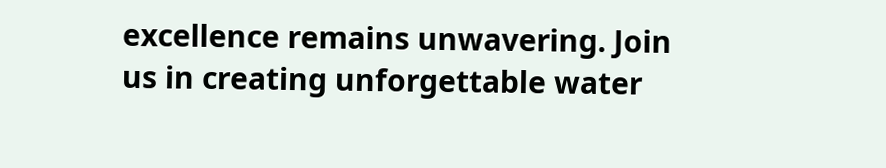excellence remains unwavering. Join us in creating unforgettable water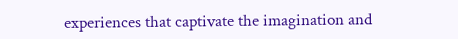experiences that captivate the imagination and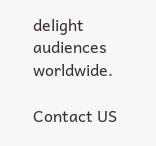delight audiences worldwide.

Contact US